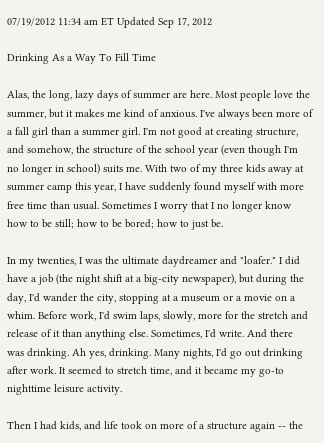07/19/2012 11:34 am ET Updated Sep 17, 2012

Drinking As a Way To Fill Time

Alas, the long, lazy days of summer are here. Most people love the summer, but it makes me kind of anxious. I've always been more of a fall girl than a summer girl. I'm not good at creating structure, and somehow, the structure of the school year (even though I'm no longer in school) suits me. With two of my three kids away at summer camp this year, I have suddenly found myself with more free time than usual. Sometimes I worry that I no longer know how to be still; how to be bored; how to just be.

In my twenties, I was the ultimate daydreamer and "loafer." I did have a job (the night shift at a big-city newspaper), but during the day, I'd wander the city, stopping at a museum or a movie on a whim. Before work, I'd swim laps, slowly, more for the stretch and release of it than anything else. Sometimes, I'd write. And there was drinking. Ah yes, drinking. Many nights, I'd go out drinking after work. It seemed to stretch time, and it became my go-to nighttime leisure activity.

Then I had kids, and life took on more of a structure again -- the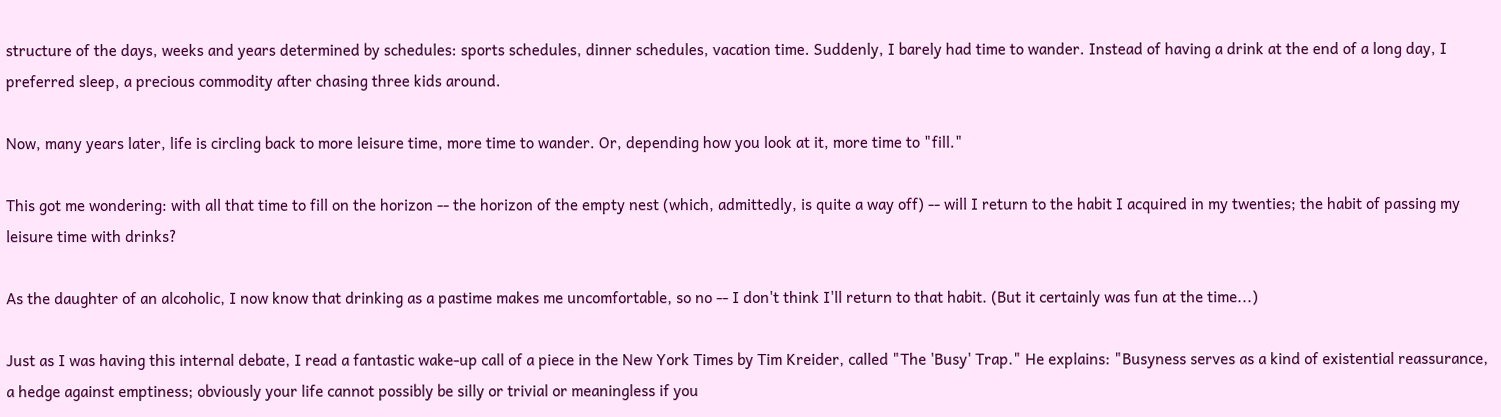structure of the days, weeks and years determined by schedules: sports schedules, dinner schedules, vacation time. Suddenly, I barely had time to wander. Instead of having a drink at the end of a long day, I preferred sleep, a precious commodity after chasing three kids around.

Now, many years later, life is circling back to more leisure time, more time to wander. Or, depending how you look at it, more time to "fill."

This got me wondering: with all that time to fill on the horizon -- the horizon of the empty nest (which, admittedly, is quite a way off) -- will I return to the habit I acquired in my twenties; the habit of passing my leisure time with drinks?

As the daughter of an alcoholic, I now know that drinking as a pastime makes me uncomfortable, so no -- I don't think I'll return to that habit. (But it certainly was fun at the time...)

Just as I was having this internal debate, I read a fantastic wake-up call of a piece in the New York Times by Tim Kreider, called "The 'Busy' Trap." He explains: "Busyness serves as a kind of existential reassurance, a hedge against emptiness; obviously your life cannot possibly be silly or trivial or meaningless if you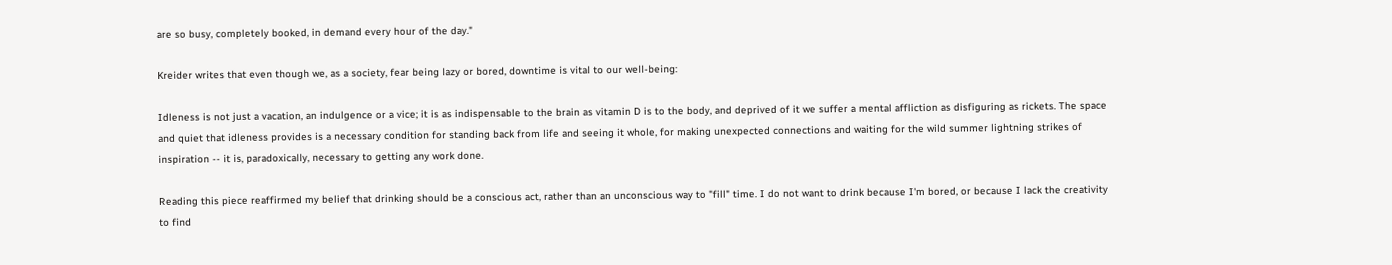are so busy, completely booked, in demand every hour of the day."

Kreider writes that even though we, as a society, fear being lazy or bored, downtime is vital to our well-being:

Idleness is not just a vacation, an indulgence or a vice; it is as indispensable to the brain as vitamin D is to the body, and deprived of it we suffer a mental affliction as disfiguring as rickets. The space and quiet that idleness provides is a necessary condition for standing back from life and seeing it whole, for making unexpected connections and waiting for the wild summer lightning strikes of inspiration -- it is, paradoxically, necessary to getting any work done.

Reading this piece reaffirmed my belief that drinking should be a conscious act, rather than an unconscious way to "fill" time. I do not want to drink because I'm bored, or because I lack the creativity to find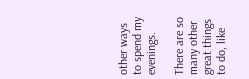other ways to spend my evenings.

There are so many other great things to do, like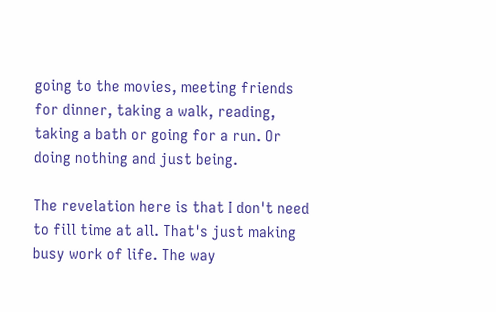going to the movies, meeting friends for dinner, taking a walk, reading, taking a bath or going for a run. Or doing nothing and just being.

The revelation here is that I don't need to fill time at all. That's just making busy work of life. The way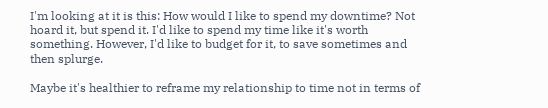I'm looking at it is this: How would I like to spend my downtime? Not hoard it, but spend it. I'd like to spend my time like it's worth something. However, I'd like to budget for it, to save sometimes and then splurge.

Maybe it's healthier to reframe my relationship to time not in terms of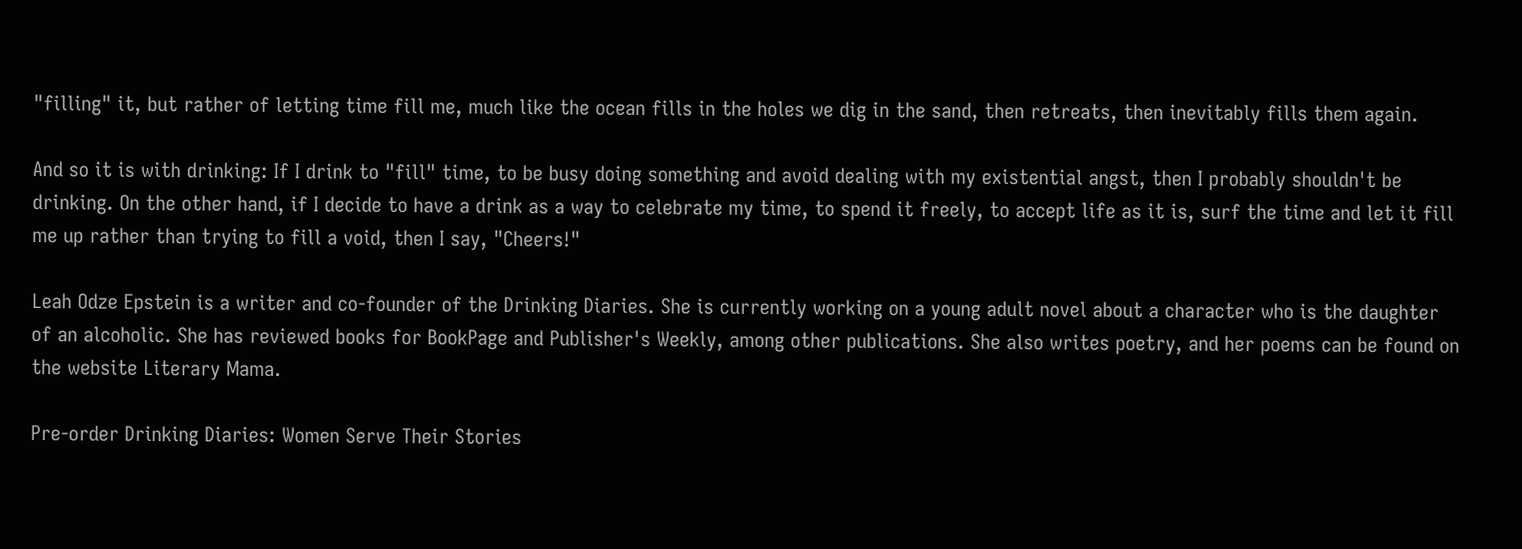"filling" it, but rather of letting time fill me, much like the ocean fills in the holes we dig in the sand, then retreats, then inevitably fills them again.

And so it is with drinking: If I drink to "fill" time, to be busy doing something and avoid dealing with my existential angst, then I probably shouldn't be drinking. On the other hand, if I decide to have a drink as a way to celebrate my time, to spend it freely, to accept life as it is, surf the time and let it fill me up rather than trying to fill a void, then I say, "Cheers!"

Leah Odze Epstein is a writer and co-founder of the Drinking Diaries. She is currently working on a young adult novel about a character who is the daughter of an alcoholic. She has reviewed books for BookPage and Publisher's Weekly, among other publications. She also writes poetry, and her poems can be found on the website Literary Mama.

Pre-order Drinking Diaries: Women Serve Their Stories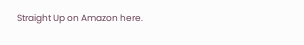Straight Up on Amazon here.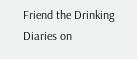Friend the Drinking Diaries on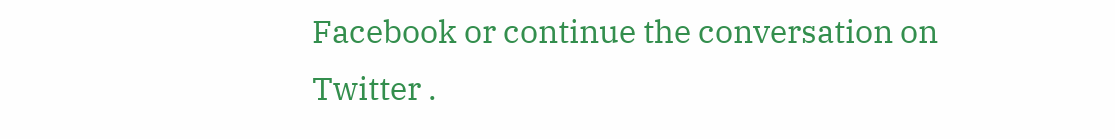Facebook or continue the conversation on Twitter .